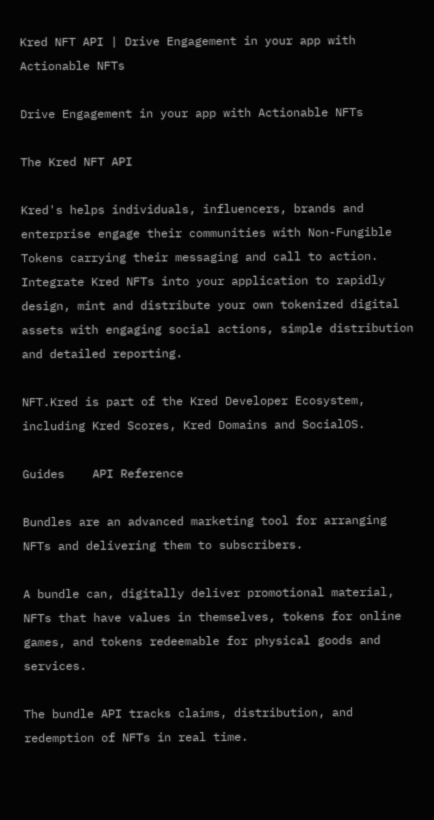Kred NFT API | Drive Engagement in your app with Actionable NFTs

Drive Engagement in your app with Actionable NFTs

The Kred NFT API

Kred's helps individuals, influencers, brands and enterprise engage their communities with Non-Fungible Tokens carrying their messaging and call to action.
Integrate Kred NFTs into your application to rapidly design, mint and distribute your own tokenized digital assets with engaging social actions, simple distribution and detailed reporting.

NFT.Kred is part of the Kred Developer Ecosystem, including Kred Scores, Kred Domains and SocialOS.

Guides    API Reference

Bundles are an advanced marketing tool for arranging NFTs and delivering them to subscribers.

A bundle can, digitally deliver promotional material, NFTs that have values in themselves, tokens for online games, and tokens redeemable for physical goods and services.

The bundle API tracks claims, distribution, and redemption of NFTs in real time.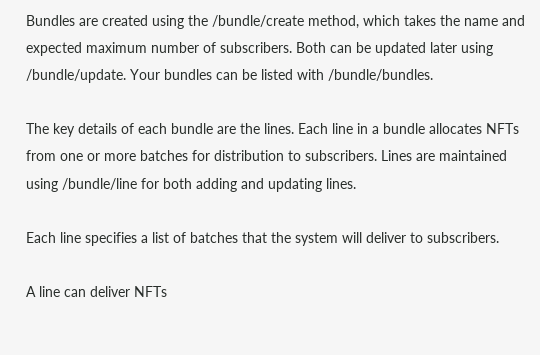Bundles are created using the /bundle/create method, which takes the name and expected maximum number of subscribers. Both can be updated later using /bundle/update. Your bundles can be listed with /bundle/bundles.

The key details of each bundle are the lines. Each line in a bundle allocates NFTs from one or more batches for distribution to subscribers. Lines are maintained using /bundle/line for both adding and updating lines.

Each line specifies a list of batches that the system will deliver to subscribers.

A line can deliver NFTs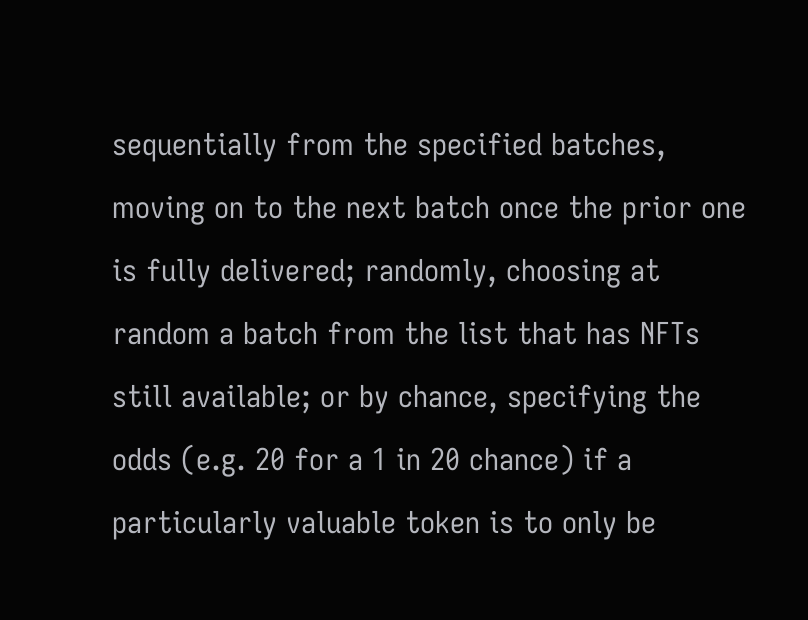sequentially from the specified batches, moving on to the next batch once the prior one is fully delivered; randomly, choosing at random a batch from the list that has NFTs still available; or by chance, specifying the odds (e.g. 20 for a 1 in 20 chance) if a particularly valuable token is to only be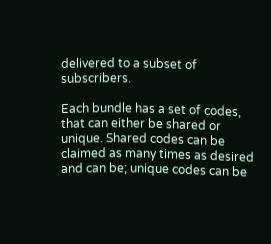delivered to a subset of subscribers.

Each bundle has a set of codes, that can either be shared or unique. Shared codes can be claimed as many times as desired and can be; unique codes can be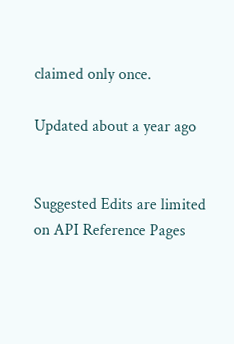claimed only once.

Updated about a year ago


Suggested Edits are limited on API Reference Pages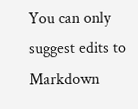You can only suggest edits to Markdown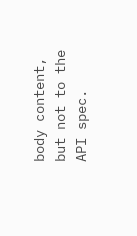body content, but not to the API spec.